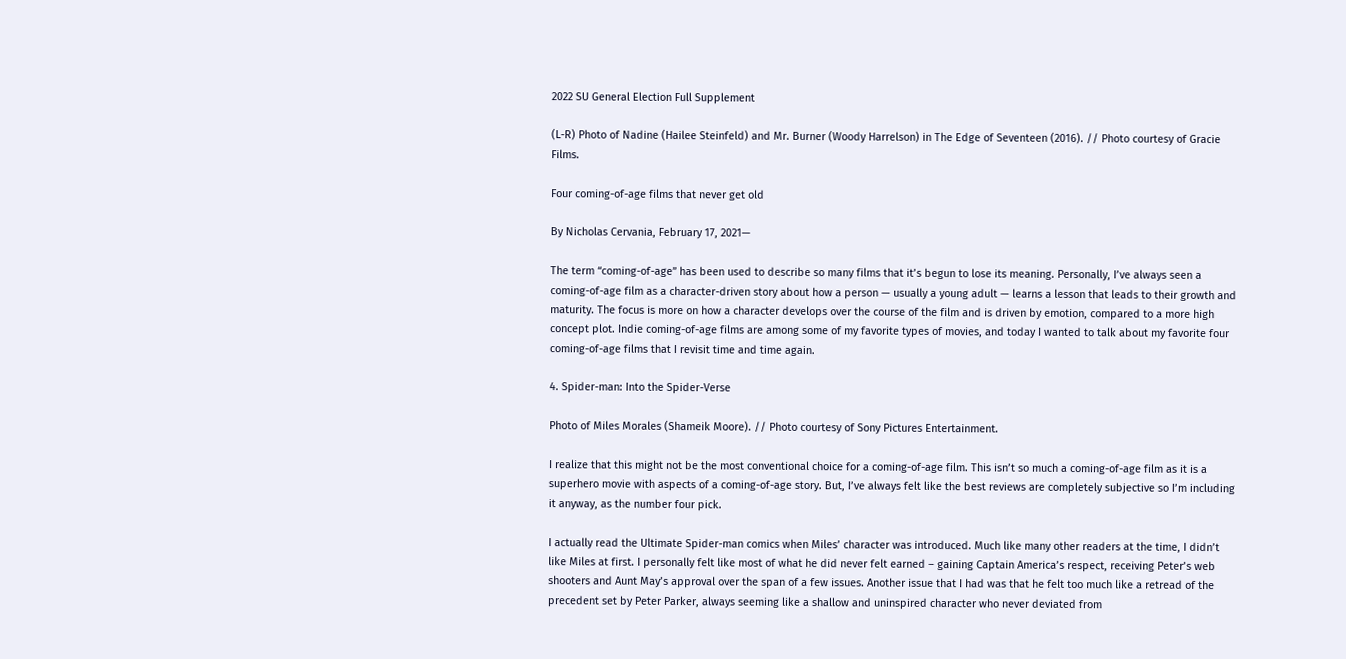2022 SU General Election Full Supplement

(L-R) Photo of Nadine (Hailee Steinfeld) and Mr. Burner (Woody Harrelson) in The Edge of Seventeen (2016). // Photo courtesy of Gracie Films.

Four coming-of-age films that never get old

By Nicholas Cervania, February 17, 2021—

The term “coming-of-age” has been used to describe so many films that it’s begun to lose its meaning. Personally, I’ve always seen a coming-of-age film as a character-driven story about how a person — usually a young adult — learns a lesson that leads to their growth and maturity. The focus is more on how a character develops over the course of the film and is driven by emotion, compared to a more high concept plot. Indie coming-of-age films are among some of my favorite types of movies, and today I wanted to talk about my favorite four coming-of-age films that I revisit time and time again.

4. Spider-man: Into the Spider-Verse

Photo of Miles Morales (Shameik Moore). // Photo courtesy of Sony Pictures Entertainment.

I realize that this might not be the most conventional choice for a coming-of-age film. This isn’t so much a coming-of-age film as it is a superhero movie with aspects of a coming-of-age story. But, I’ve always felt like the best reviews are completely subjective so I’m including it anyway, as the number four pick.

I actually read the Ultimate Spider-man comics when Miles’ character was introduced. Much like many other readers at the time, I didn’t like Miles at first. I personally felt like most of what he did never felt earned – gaining Captain America’s respect, receiving Peter’s web shooters and Aunt May’s approval over the span of a few issues. Another issue that I had was that he felt too much like a retread of the precedent set by Peter Parker, always seeming like a shallow and uninspired character who never deviated from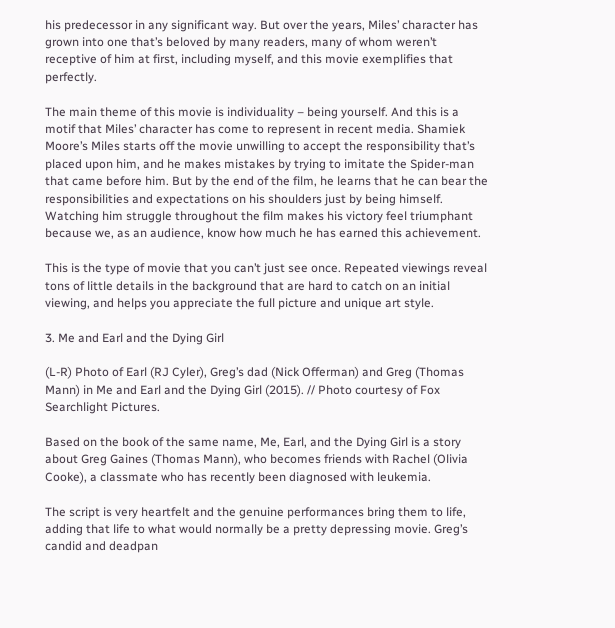his predecessor in any significant way. But over the years, Miles’ character has grown into one that’s beloved by many readers, many of whom weren’t receptive of him at first, including myself, and this movie exemplifies that perfectly.

The main theme of this movie is individuality – being yourself. And this is a motif that Miles’ character has come to represent in recent media. Shamiek Moore’s Miles starts off the movie unwilling to accept the responsibility that’s placed upon him, and he makes mistakes by trying to imitate the Spider-man that came before him. But by the end of the film, he learns that he can bear the responsibilities and expectations on his shoulders just by being himself. Watching him struggle throughout the film makes his victory feel triumphant because we, as an audience, know how much he has earned this achievement.

This is the type of movie that you can’t just see once. Repeated viewings reveal tons of little details in the background that are hard to catch on an initial viewing, and helps you appreciate the full picture and unique art style.

3. Me and Earl and the Dying Girl

(L-R) Photo of Earl (RJ Cyler), Greg’s dad (Nick Offerman) and Greg (Thomas Mann) in Me and Earl and the Dying Girl (2015). // Photo courtesy of Fox Searchlight Pictures.

Based on the book of the same name, Me, Earl, and the Dying Girl is a story about Greg Gaines (Thomas Mann), who becomes friends with Rachel (Olivia Cooke), a classmate who has recently been diagnosed with leukemia.

The script is very heartfelt and the genuine performances bring them to life, adding that life to what would normally be a pretty depressing movie. Greg’s candid and deadpan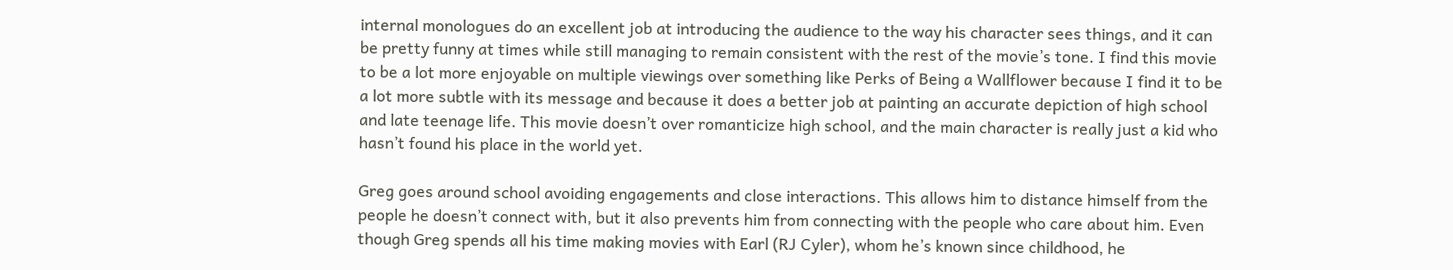internal monologues do an excellent job at introducing the audience to the way his character sees things, and it can be pretty funny at times while still managing to remain consistent with the rest of the movie’s tone. I find this movie to be a lot more enjoyable on multiple viewings over something like Perks of Being a Wallflower because I find it to be a lot more subtle with its message and because it does a better job at painting an accurate depiction of high school and late teenage life. This movie doesn’t over romanticize high school, and the main character is really just a kid who hasn’t found his place in the world yet.

Greg goes around school avoiding engagements and close interactions. This allows him to distance himself from the people he doesn’t connect with, but it also prevents him from connecting with the people who care about him. Even though Greg spends all his time making movies with Earl (RJ Cyler), whom he’s known since childhood, he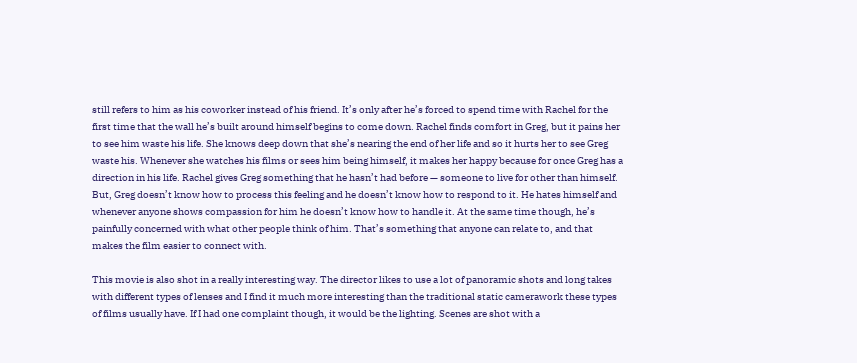still refers to him as his coworker instead of his friend. It’s only after he’s forced to spend time with Rachel for the first time that the wall he’s built around himself begins to come down. Rachel finds comfort in Greg, but it pains her to see him waste his life. She knows deep down that she’s nearing the end of her life and so it hurts her to see Greg waste his. Whenever she watches his films or sees him being himself, it makes her happy because for once Greg has a direction in his life. Rachel gives Greg something that he hasn’t had before — someone to live for other than himself. But, Greg doesn’t know how to process this feeling and he doesn’t know how to respond to it. He hates himself and whenever anyone shows compassion for him he doesn’t know how to handle it. At the same time though, he’s painfully concerned with what other people think of him. That’s something that anyone can relate to, and that makes the film easier to connect with.

This movie is also shot in a really interesting way. The director likes to use a lot of panoramic shots and long takes with different types of lenses and I find it much more interesting than the traditional static camerawork these types of films usually have. If I had one complaint though, it would be the lighting. Scenes are shot with a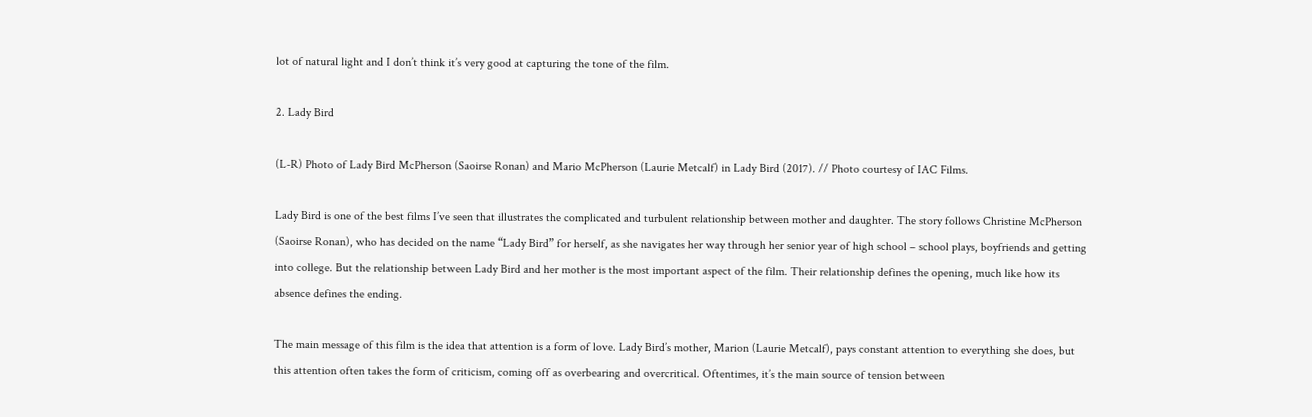lot of natural light and I don’t think it’s very good at capturing the tone of the film.

2. Lady Bird

(L-R) Photo of Lady Bird McPherson (Saoirse Ronan) and Mario McPherson (Laurie Metcalf) in Lady Bird (2017). // Photo courtesy of IAC Films.

Lady Bird is one of the best films I’ve seen that illustrates the complicated and turbulent relationship between mother and daughter. The story follows Christine McPherson (Saoirse Ronan), who has decided on the name “Lady Bird” for herself, as she navigates her way through her senior year of high school – school plays, boyfriends and getting into college. But the relationship between Lady Bird and her mother is the most important aspect of the film. Their relationship defines the opening, much like how its absence defines the ending.

The main message of this film is the idea that attention is a form of love. Lady Bird’s mother, Marion (Laurie Metcalf), pays constant attention to everything she does, but this attention often takes the form of criticism, coming off as overbearing and overcritical. Oftentimes, it’s the main source of tension between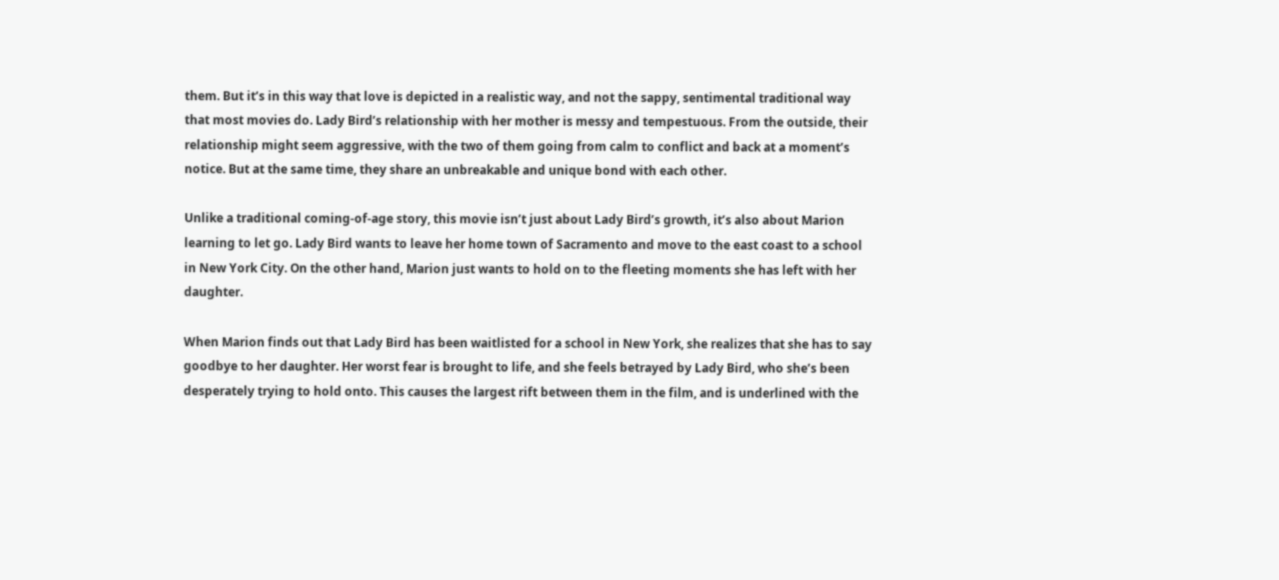them. But it’s in this way that love is depicted in a realistic way, and not the sappy, sentimental traditional way that most movies do. Lady Bird’s relationship with her mother is messy and tempestuous. From the outside, their relationship might seem aggressive, with the two of them going from calm to conflict and back at a moment’s notice. But at the same time, they share an unbreakable and unique bond with each other.

Unlike a traditional coming-of-age story, this movie isn’t just about Lady Bird’s growth, it’s also about Marion learning to let go. Lady Bird wants to leave her home town of Sacramento and move to the east coast to a school in New York City. On the other hand, Marion just wants to hold on to the fleeting moments she has left with her daughter.

When Marion finds out that Lady Bird has been waitlisted for a school in New York, she realizes that she has to say goodbye to her daughter. Her worst fear is brought to life, and she feels betrayed by Lady Bird, who she’s been desperately trying to hold onto. This causes the largest rift between them in the film, and is underlined with the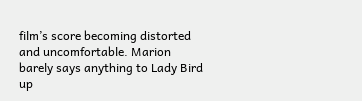film’s score becoming distorted and uncomfortable. Marion barely says anything to Lady Bird up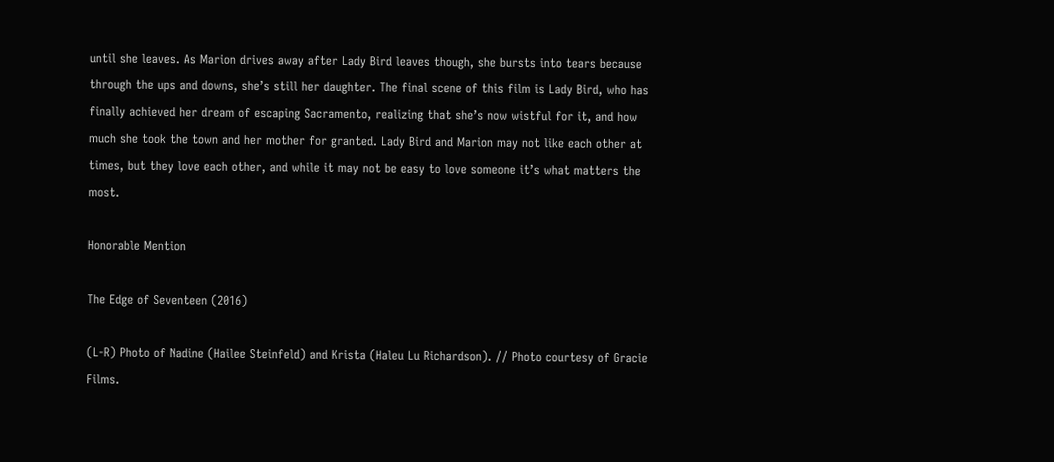until she leaves. As Marion drives away after Lady Bird leaves though, she bursts into tears because through the ups and downs, she’s still her daughter. The final scene of this film is Lady Bird, who has finally achieved her dream of escaping Sacramento, realizing that she’s now wistful for it, and how much she took the town and her mother for granted. Lady Bird and Marion may not like each other at times, but they love each other, and while it may not be easy to love someone it’s what matters the most.

Honorable Mention

The Edge of Seventeen (2016)

(L-R) Photo of Nadine (Hailee Steinfeld) and Krista (Haleu Lu Richardson). // Photo courtesy of Gracie Films.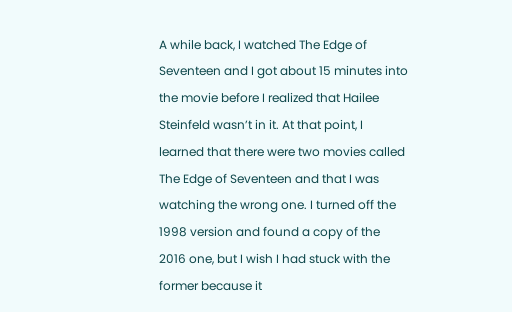A while back, I watched The Edge of Seventeen and I got about 15 minutes into the movie before I realized that Hailee Steinfeld wasn’t in it. At that point, I learned that there were two movies called The Edge of Seventeen and that I was watching the wrong one. I turned off the 1998 version and found a copy of the 2016 one, but I wish I had stuck with the former because it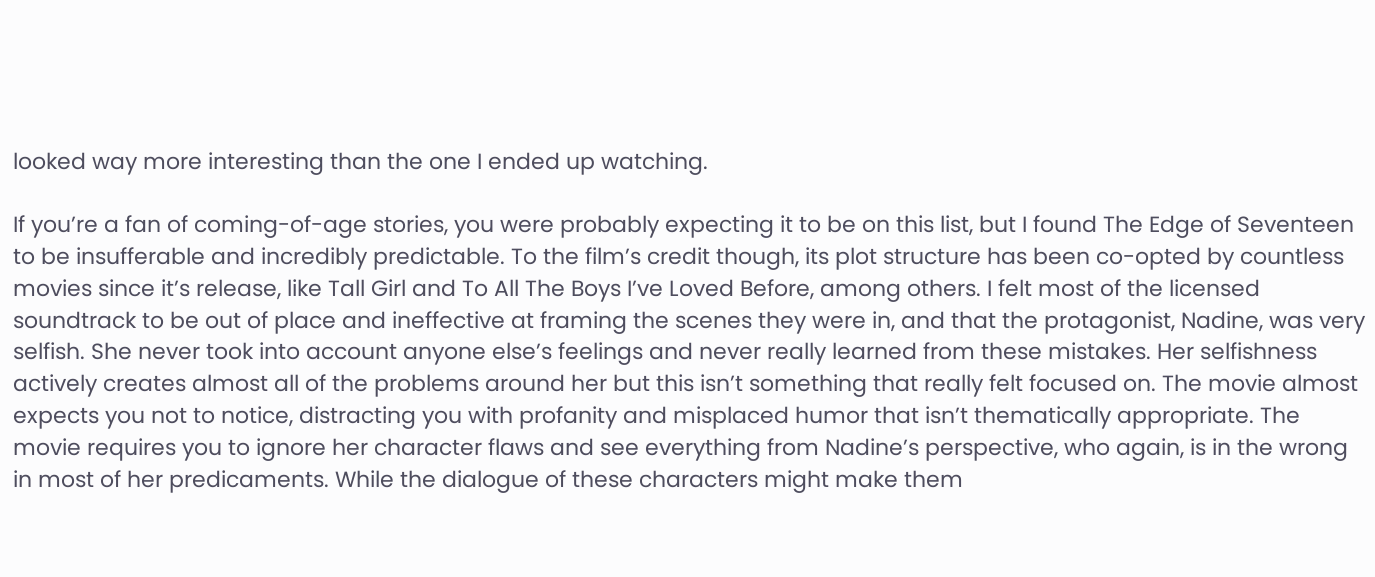looked way more interesting than the one I ended up watching.

If you’re a fan of coming-of-age stories, you were probably expecting it to be on this list, but I found The Edge of Seventeen to be insufferable and incredibly predictable. To the film’s credit though, its plot structure has been co-opted by countless movies since it’s release, like Tall Girl and To All The Boys I’ve Loved Before, among others. I felt most of the licensed soundtrack to be out of place and ineffective at framing the scenes they were in, and that the protagonist, Nadine, was very selfish. She never took into account anyone else’s feelings and never really learned from these mistakes. Her selfishness actively creates almost all of the problems around her but this isn’t something that really felt focused on. The movie almost expects you not to notice, distracting you with profanity and misplaced humor that isn’t thematically appropriate. The movie requires you to ignore her character flaws and see everything from Nadine’s perspective, who again, is in the wrong in most of her predicaments. While the dialogue of these characters might make them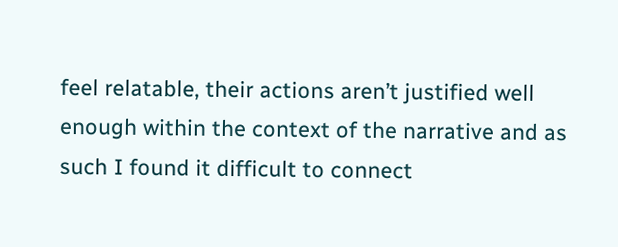feel relatable, their actions aren’t justified well enough within the context of the narrative and as such I found it difficult to connect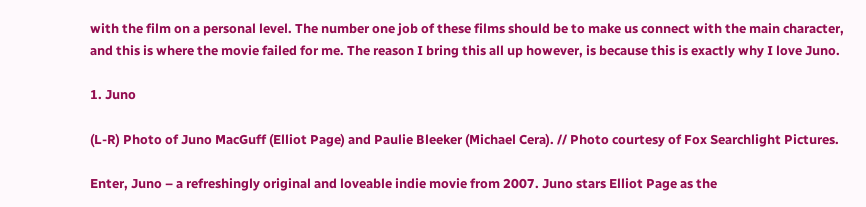with the film on a personal level. The number one job of these films should be to make us connect with the main character, and this is where the movie failed for me. The reason I bring this all up however, is because this is exactly why I love Juno.

1. Juno

(L-R) Photo of Juno MacGuff (Elliot Page) and Paulie Bleeker (Michael Cera). // Photo courtesy of Fox Searchlight Pictures.

Enter, Juno – a refreshingly original and loveable indie movie from 2007. Juno stars Elliot Page as the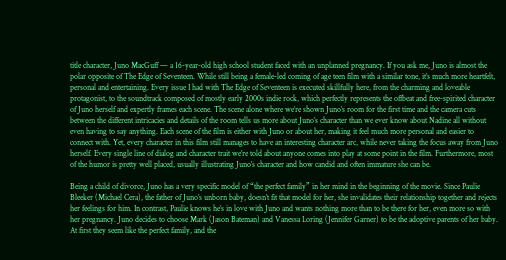title character, Juno MacGuff — a 16-year-old high school student faced with an unplanned pregnancy. If you ask me, Juno is almost the polar opposite of The Edge of Seventeen. While still being a female-led coming of age teen film with a similar tone, it’s much more heartfelt, personal and entertaining. Every issue I had with The Edge of Seventeen is executed skillfully here, from the charming and loveable protagonist, to the soundtrack composed of mostly early 2000s indie rock, which perfectly represents the offbeat and free-spirited character of Juno herself and expertly frames each scene. The scene alone where we’re shown Juno’s room for the first time and the camera cuts between the different intricacies and details of the room tells us more about Juno’s character than we ever know about Nadine all without even having to say anything. Each scene of the film is either with Juno or about her, making it feel much more personal and easier to connect with. Yet, every character in this film still manages to have an interesting character arc, while never taking the focus away from Juno herself. Every single line of dialog and character trait we’re told about anyone comes into play at some point in the film. Furthermore, most of the humor is pretty well placed, usually illustrating Juno’s character and how candid and often immature she can be.

Being a child of divorce, Juno has a very specific model of “the perfect family” in her mind in the beginning of the movie. Since Paulie Bleeker (Michael Cera), the father of Juno’s unborn baby, doesn’t fit that model for her, she invalidates their relationship together and rejects her feelings for him. In contrast, Paulie knows he’s in love with Juno and wants nothing more than to be there for her, even more so with her pregnancy. Juno decides to choose Mark (Jason Bateman) and Vanessa Loring (Jennifer Garner) to be the adoptive parents of her baby. At first they seem like the perfect family, and the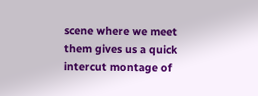scene where we meet them gives us a quick intercut montage of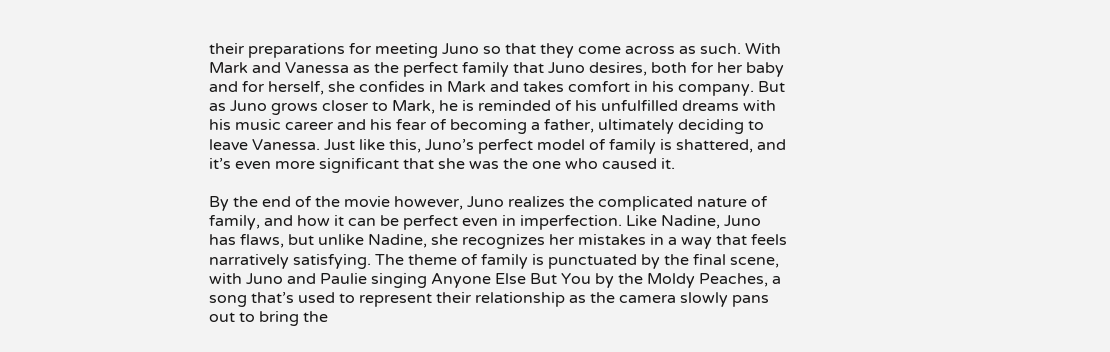their preparations for meeting Juno so that they come across as such. With Mark and Vanessa as the perfect family that Juno desires, both for her baby and for herself, she confides in Mark and takes comfort in his company. But as Juno grows closer to Mark, he is reminded of his unfulfilled dreams with his music career and his fear of becoming a father, ultimately deciding to leave Vanessa. Just like this, Juno’s perfect model of family is shattered, and it’s even more significant that she was the one who caused it.

By the end of the movie however, Juno realizes the complicated nature of family, and how it can be perfect even in imperfection. Like Nadine, Juno has flaws, but unlike Nadine, she recognizes her mistakes in a way that feels narratively satisfying. The theme of family is punctuated by the final scene, with Juno and Paulie singing Anyone Else But You by the Moldy Peaches, a song that’s used to represent their relationship as the camera slowly pans out to bring the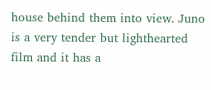house behind them into view. Juno is a very tender but lighthearted film and it has a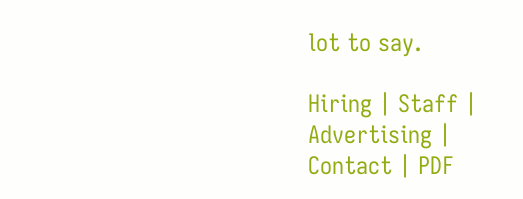lot to say.

Hiring | Staff | Advertising | Contact | PDF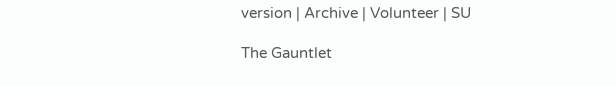version | Archive | Volunteer | SU

The Gauntlet